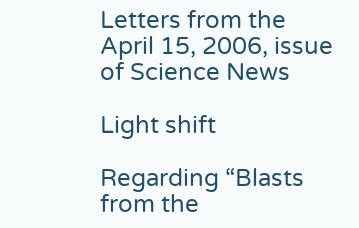Letters from the April 15, 2006, issue of Science News

Light shift

Regarding “Blasts from the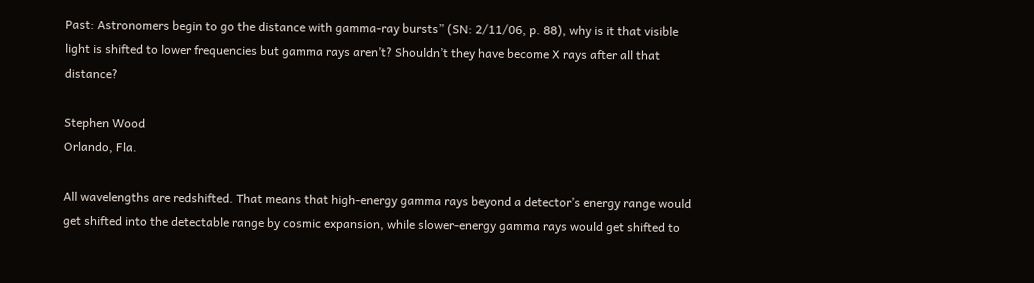Past: Astronomers begin to go the distance with gamma-ray bursts” (SN: 2/11/06, p. 88), why is it that visible light is shifted to lower frequencies but gamma rays aren’t? Shouldn’t they have become X rays after all that distance?

Stephen Wood
Orlando, Fla.

All wavelengths are redshifted. That means that high-energy gamma rays beyond a detector’s energy range would get shifted into the detectable range by cosmic expansion, while slower-energy gamma rays would get shifted to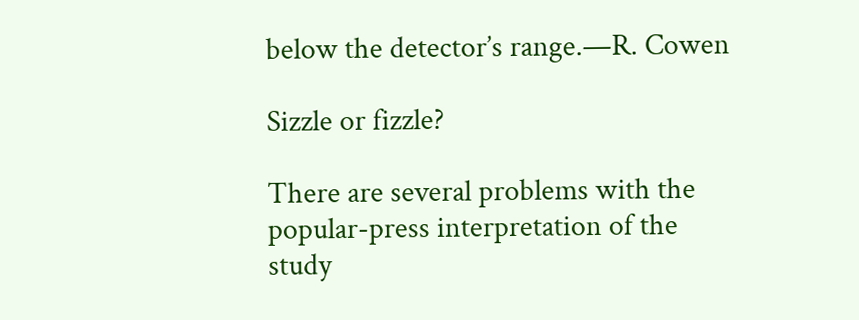below the detector’s range.—R. Cowen

Sizzle or fizzle?

There are several problems with the popular-press interpretation of the study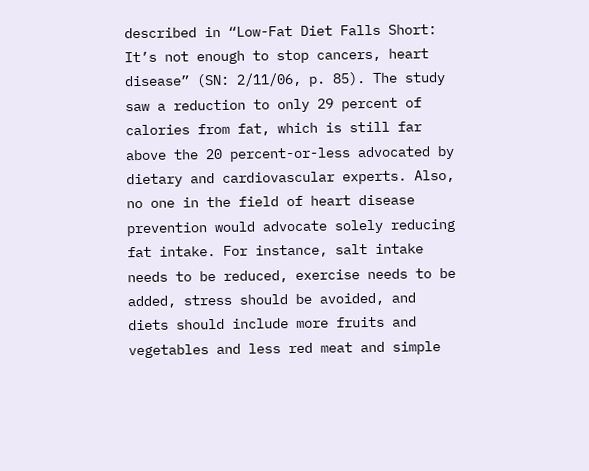described in “Low-Fat Diet Falls Short: It’s not enough to stop cancers, heart disease” (SN: 2/11/06, p. 85). The study saw a reduction to only 29 percent of calories from fat, which is still far above the 20 percent-or-less advocated by dietary and cardiovascular experts. Also, no one in the field of heart disease prevention would advocate solely reducing fat intake. For instance, salt intake needs to be reduced, exercise needs to be added, stress should be avoided, and diets should include more fruits and vegetables and less red meat and simple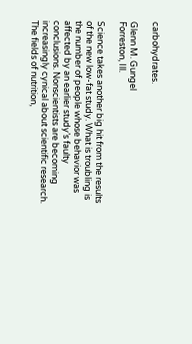carbohydrates.

Glenn M. Gungel
Forreston, Ill.

Science takes another big hit from the results of the new low-fat study. What is troubling is the number of people whose behavior was affected by an earlier study’s faulty conclusions. Nonscientists are becoming increasingly cynical about scientific research. The fields of nutrition,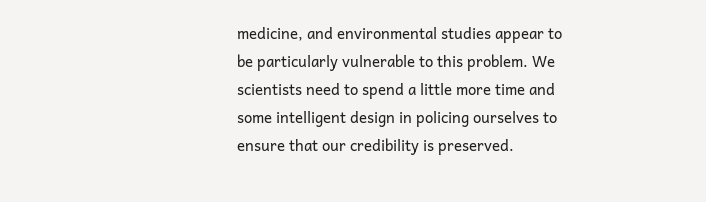medicine, and environmental studies appear to be particularly vulnerable to this problem. We scientists need to spend a little more time and some intelligent design in policing ourselves to ensure that our credibility is preserved.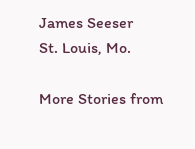James Seeser
St. Louis, Mo.

More Stories from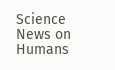Science News on Humans